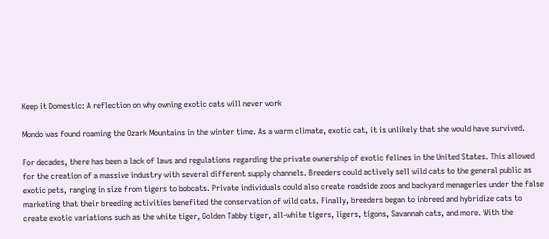Keep it Domestic: A reflection on why owning exotic cats will never work

Mondo was found roaming the Ozark Mountains in the winter time. As a warm climate, exotic cat, it is unlikely that she would have survived.

For decades, there has been a lack of laws and regulations regarding the private ownership of exotic felines in the United States. This allowed for the creation of a massive industry with several different supply channels. Breeders could actively sell wild cats to the general public as exotic pets, ranging in size from tigers to bobcats. Private individuals could also create roadside zoos and backyard menageries under the false marketing that their breeding activities benefited the conservation of wild cats. Finally, breeders began to inbreed and hybridize cats to create exotic variations such as the white tiger, Golden Tabby tiger, all-white tigers, ligers, tigons, Savannah cats, and more. With the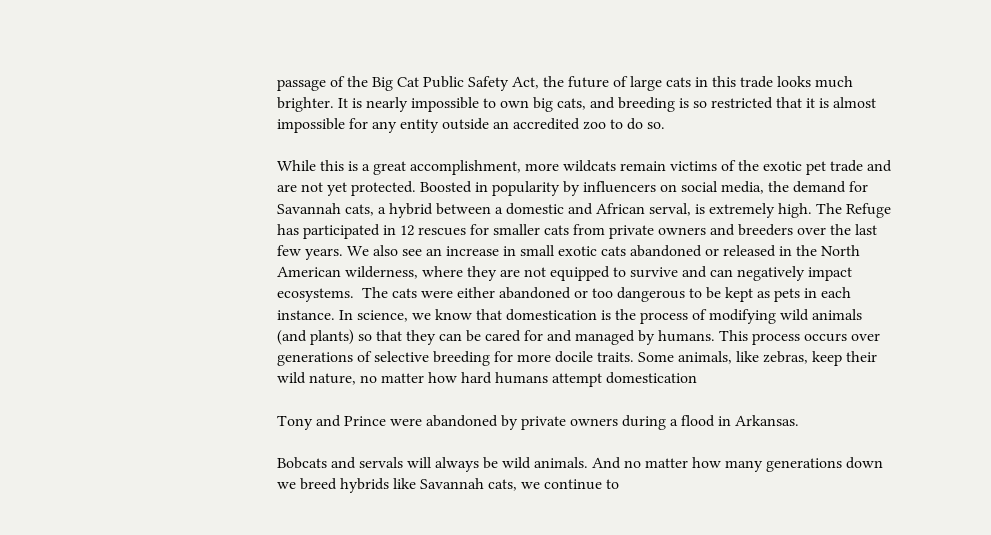passage of the Big Cat Public Safety Act, the future of large cats in this trade looks much brighter. It is nearly impossible to own big cats, and breeding is so restricted that it is almost impossible for any entity outside an accredited zoo to do so.

While this is a great accomplishment, more wildcats remain victims of the exotic pet trade and are not yet protected. Boosted in popularity by influencers on social media, the demand for Savannah cats, a hybrid between a domestic and African serval, is extremely high. The Refuge has participated in 12 rescues for smaller cats from private owners and breeders over the last few years. We also see an increase in small exotic cats abandoned or released in the North American wilderness, where they are not equipped to survive and can negatively impact ecosystems.  The cats were either abandoned or too dangerous to be kept as pets in each instance. In science, we know that domestication is the process of modifying wild animals (and plants) so that they can be cared for and managed by humans. This process occurs over generations of selective breeding for more docile traits. Some animals, like zebras, keep their wild nature, no matter how hard humans attempt domestication

Tony and Prince were abandoned by private owners during a flood in Arkansas.

Bobcats and servals will always be wild animals. And no matter how many generations down we breed hybrids like Savannah cats, we continue to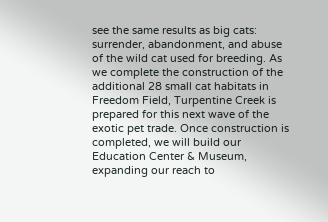see the same results as big cats: surrender, abandonment, and abuse of the wild cat used for breeding. As we complete the construction of the additional 28 small cat habitats in Freedom Field, Turpentine Creek is prepared for this next wave of the exotic pet trade. Once construction is completed, we will build our Education Center & Museum, expanding our reach to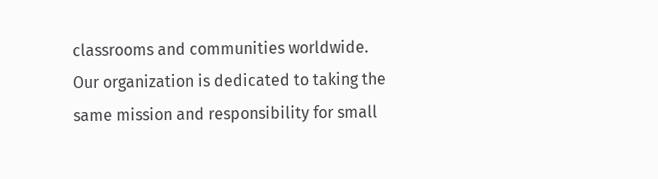classrooms and communities worldwide. Our organization is dedicated to taking the same mission and responsibility for small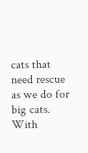cats that need rescue as we do for big cats. With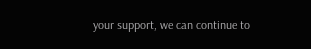your support, we can continue to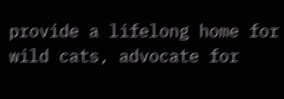provide a lifelong home for wild cats, advocate for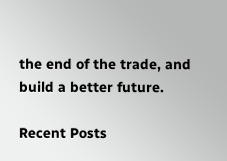the end of the trade, and build a better future.

Recent Posts